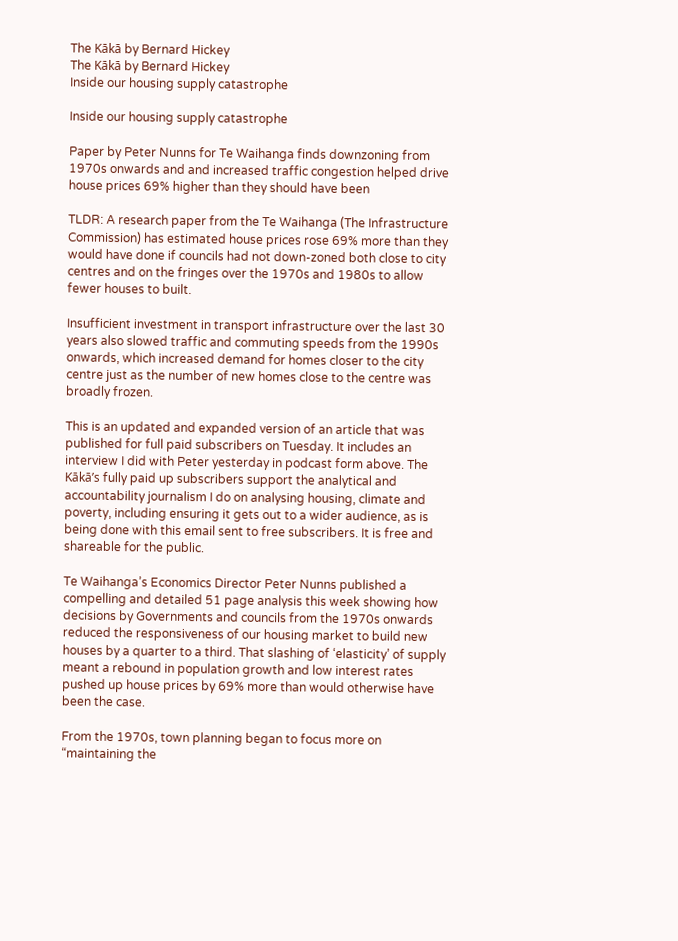The Kākā by Bernard Hickey
The Kākā by Bernard Hickey
Inside our housing supply catastrophe

Inside our housing supply catastrophe

Paper by Peter Nunns for Te Waihanga finds downzoning from 1970s onwards and and increased traffic congestion helped drive house prices 69% higher than they should have been

TLDR: A research paper from the Te Waihanga (The Infrastructure Commission) has estimated house prices rose 69% more than they would have done if councils had not down-zoned both close to city centres and on the fringes over the 1970s and 1980s to allow fewer houses to built.

Insufficient investment in transport infrastructure over the last 30 years also slowed traffic and commuting speeds from the 1990s onwards, which increased demand for homes closer to the city centre just as the number of new homes close to the centre was broadly frozen.

This is an updated and expanded version of an article that was published for full paid subscribers on Tuesday. It includes an interview I did with Peter yesterday in podcast form above. The Kākā’s fully paid up subscribers support the analytical and accountability journalism I do on analysing housing, climate and poverty, including ensuring it gets out to a wider audience, as is being done with this email sent to free subscribers. It is free and shareable for the public.

Te Waihanga’s Economics Director Peter Nunns published a compelling and detailed 51 page analysis this week showing how decisions by Governments and councils from the 1970s onwards reduced the responsiveness of our housing market to build new houses by a quarter to a third. That slashing of ‘elasticity’ of supply meant a rebound in population growth and low interest rates pushed up house prices by 69% more than would otherwise have been the case.

From the 1970s, town planning began to focus more on “maintaining the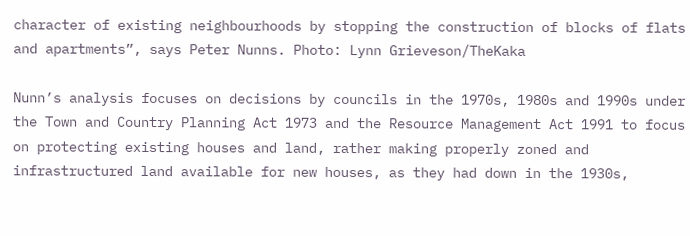character of existing neighbourhoods by stopping the construction of blocks of flats and apartments”, says Peter Nunns. Photo: Lynn Grieveson/TheKaka

Nunn’s analysis focuses on decisions by councils in the 1970s, 1980s and 1990s under the Town and Country Planning Act 1973 and the Resource Management Act 1991 to focus on protecting existing houses and land, rather making properly zoned and infrastructured land available for new houses, as they had down in the 1930s,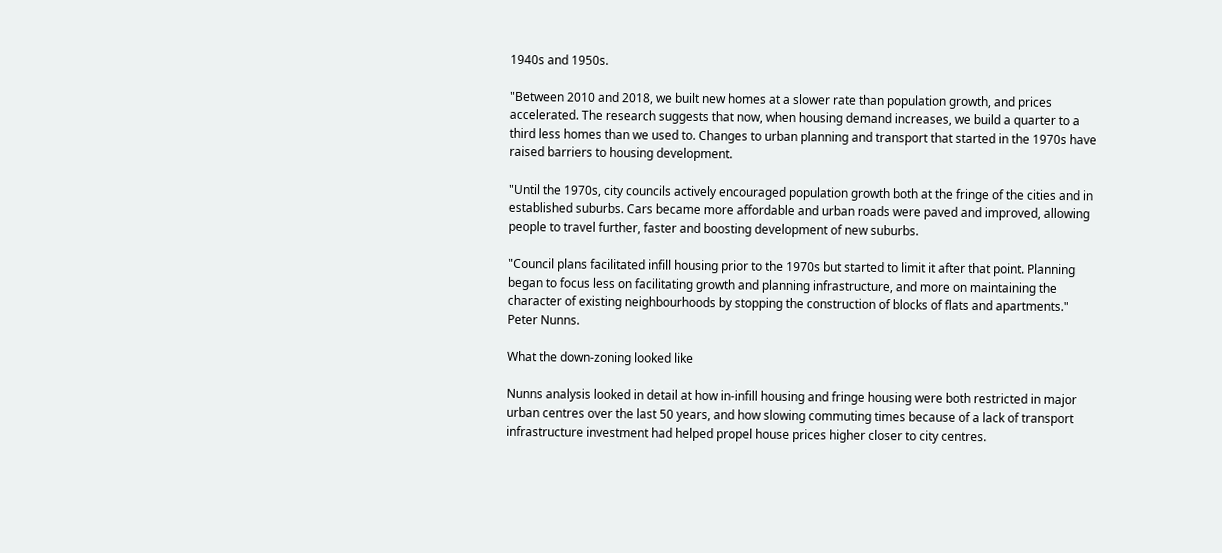1940s and 1950s.

"Between 2010 and 2018, we built new homes at a slower rate than population growth, and prices accelerated. The research suggests that now, when housing demand increases, we build a quarter to a third less homes than we used to. Changes to urban planning and transport that started in the 1970s have raised barriers to housing development.

"Until the 1970s, city councils actively encouraged population growth both at the fringe of the cities and in established suburbs. Cars became more affordable and urban roads were paved and improved, allowing people to travel further, faster and boosting development of new suburbs.

"Council plans facilitated infill housing prior to the 1970s but started to limit it after that point. Planning began to focus less on facilitating growth and planning infrastructure, and more on maintaining the character of existing neighbourhoods by stopping the construction of blocks of flats and apartments." Peter Nunns.

What the down-zoning looked like

Nunns analysis looked in detail at how in-infill housing and fringe housing were both restricted in major urban centres over the last 50 years, and how slowing commuting times because of a lack of transport infrastructure investment had helped propel house prices higher closer to city centres.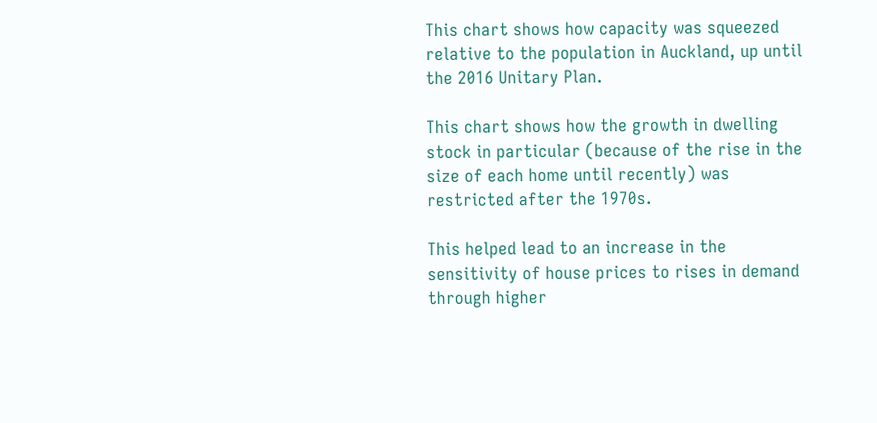This chart shows how capacity was squeezed relative to the population in Auckland, up until the 2016 Unitary Plan.

This chart shows how the growth in dwelling stock in particular (because of the rise in the size of each home until recently) was restricted after the 1970s.

This helped lead to an increase in the sensitivity of house prices to rises in demand through higher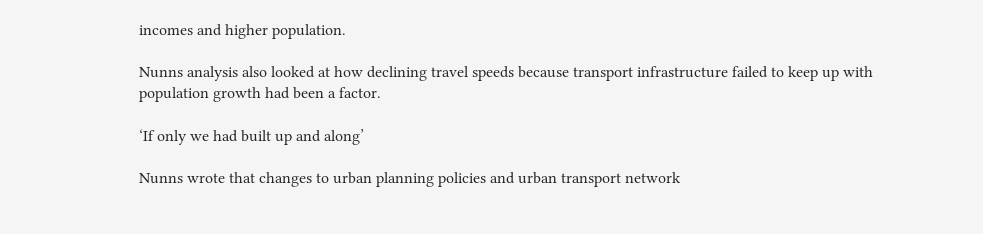incomes and higher population.

Nunns analysis also looked at how declining travel speeds because transport infrastructure failed to keep up with population growth had been a factor.

‘If only we had built up and along’

Nunns wrote that changes to urban planning policies and urban transport network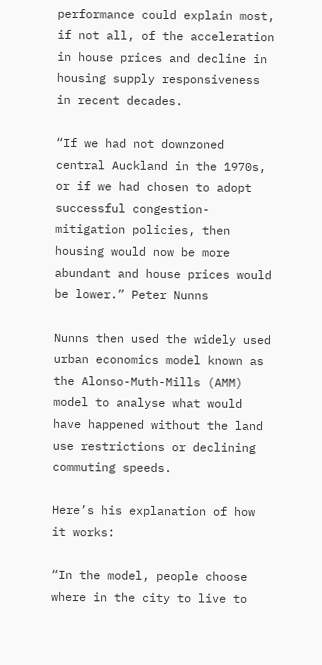performance could explain most, if not all, of the acceleration in house prices and decline in housing supply responsiveness in recent decades.

“If we had not downzoned central Auckland in the 1970s, or if we had chosen to adopt successful congestion-mitigation policies, then housing would now be more abundant and house prices would be lower.” Peter Nunns

Nunns then used the widely used urban economics model known as the Alonso-Muth-Mills (AMM) model to analyse what would have happened without the land use restrictions or declining commuting speeds.

Here’s his explanation of how it works:

“In the model, people choose where in the city to live to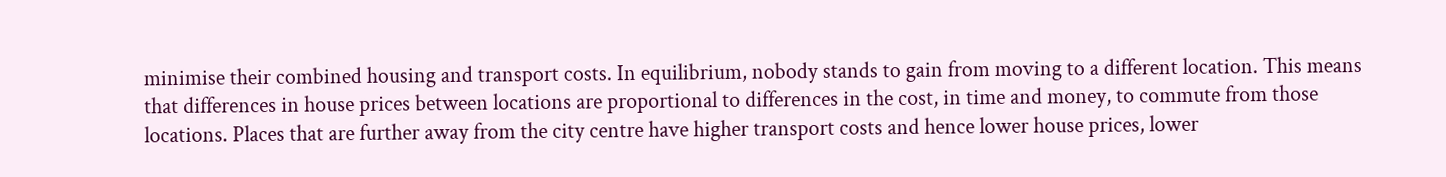minimise their combined housing and transport costs. In equilibrium, nobody stands to gain from moving to a different location. This means that differences in house prices between locations are proportional to differences in the cost, in time and money, to commute from those locations. Places that are further away from the city centre have higher transport costs and hence lower house prices, lower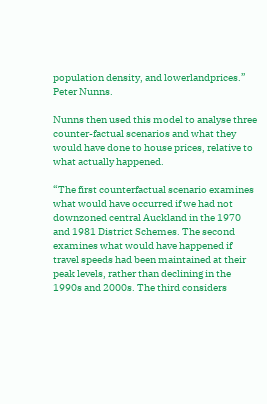population density, and lowerlandprices.” Peter Nunns.

Nunns then used this model to analyse three counter-factual scenarios and what they would have done to house prices, relative to what actually happened.

“The first counterfactual scenario examines what would have occurred if we had not downzoned central Auckland in the 1970 and 1981 District Schemes. The second examines what would have happened if travel speeds had been maintained at their peak levels, rather than declining in the 1990s and 2000s. The third considers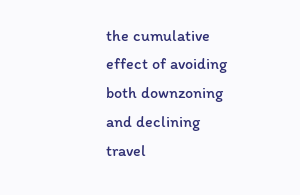the cumulative effect of avoiding both downzoning and declining travel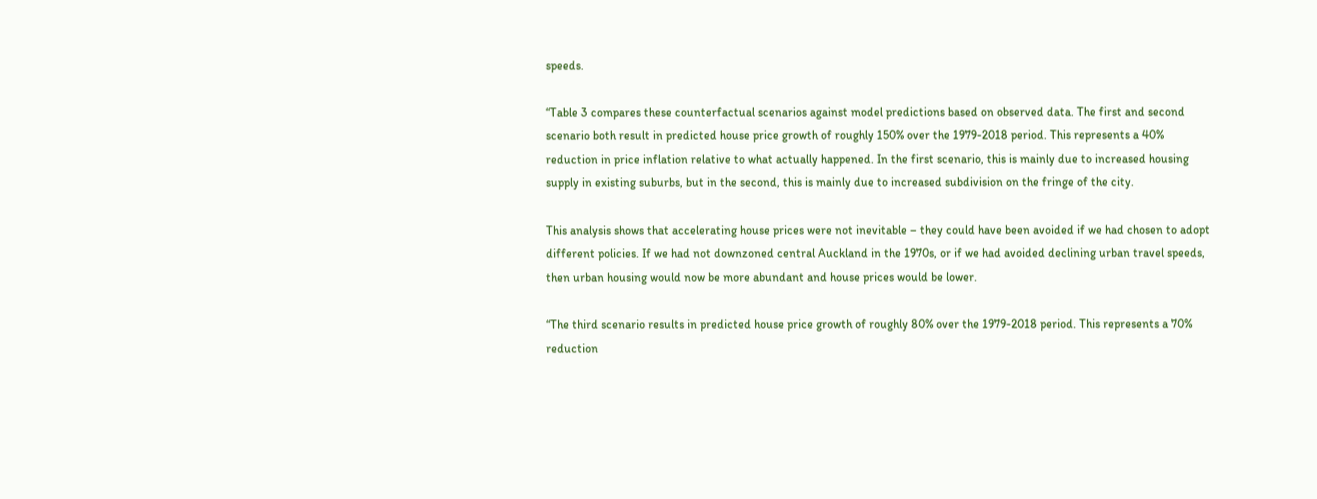speeds.

“Table 3 compares these counterfactual scenarios against model predictions based on observed data. The first and second scenario both result in predicted house price growth of roughly 150% over the 1979-2018 period. This represents a 40% reduction in price inflation relative to what actually happened. In the first scenario, this is mainly due to increased housing supply in existing suburbs, but in the second, this is mainly due to increased subdivision on the fringe of the city.

This analysis shows that accelerating house prices were not inevitable – they could have been avoided if we had chosen to adopt different policies. If we had not downzoned central Auckland in the 1970s, or if we had avoided declining urban travel speeds, then urban housing would now be more abundant and house prices would be lower.

“The third scenario results in predicted house price growth of roughly 80% over the 1979-2018 period. This represents a 70% reduction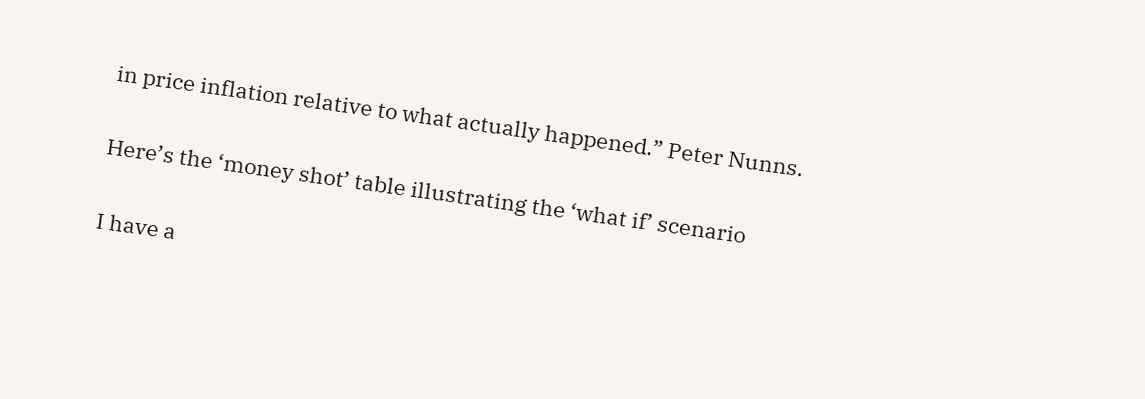in price inflation relative to what actually happened.” Peter Nunns.

Here’s the ‘money shot’ table illustrating the ‘what if’ scenario

I have a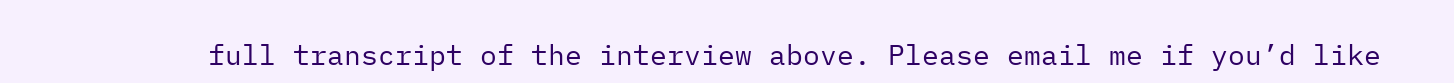full transcript of the interview above. Please email me if you’d like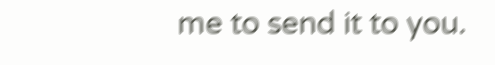me to send it to you.